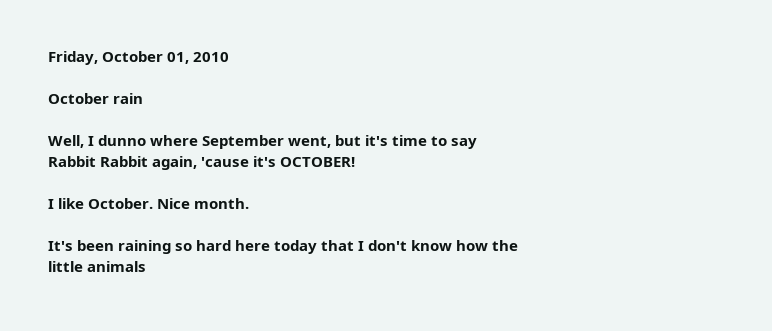Friday, October 01, 2010

October rain

Well, I dunno where September went, but it's time to say Rabbit Rabbit again, 'cause it's OCTOBER!

I like October. Nice month.

It's been raining so hard here today that I don't know how the little animals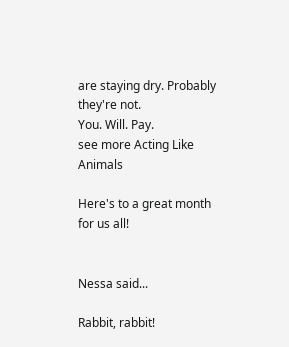are staying dry. Probably they're not.
You. Will. Pay.
see more Acting Like Animals

Here's to a great month for us all!


Nessa said...

Rabbit, rabbit!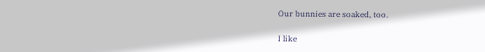Our bunnies are soaked, too.

I like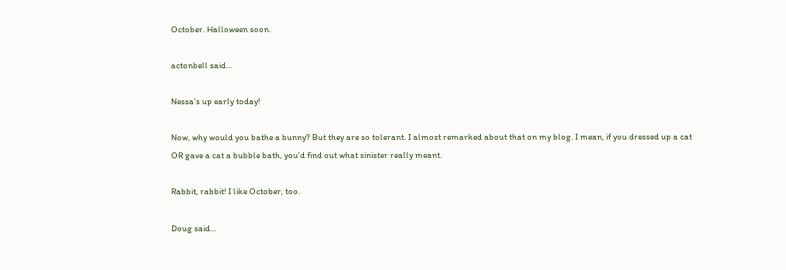October. Halloween soon.

actonbell said...

Nessa's up early today!

Now, why would you bathe a bunny? But they are so tolerant. I almost remarked about that on my blog. I mean, if you dressed up a cat OR gave a cat a bubble bath, you'd find out what sinister really meant.

Rabbit, rabbit! I like October, too.

Doug said...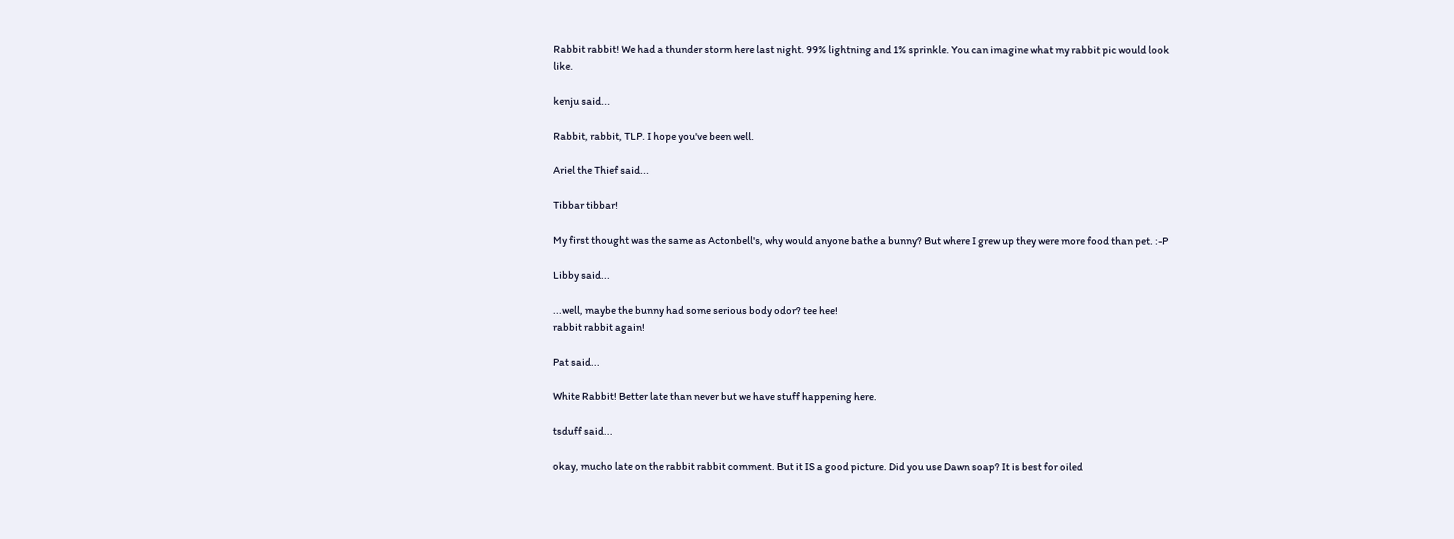Rabbit rabbit! We had a thunder storm here last night. 99% lightning and 1% sprinkle. You can imagine what my rabbit pic would look like.

kenju said...

Rabbit, rabbit, TLP. I hope you've been well.

Ariel the Thief said...

Tibbar tibbar!

My first thought was the same as Actonbell's, why would anyone bathe a bunny? But where I grew up they were more food than pet. :-P

Libby said...

...well, maybe the bunny had some serious body odor? tee hee!
rabbit rabbit again!

Pat said...

White Rabbit! Better late than never but we have stuff happening here.

tsduff said...

okay, mucho late on the rabbit rabbit comment. But it IS a good picture. Did you use Dawn soap? It is best for oiled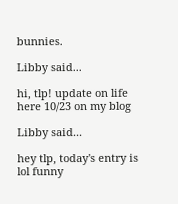bunnies.

Libby said...

hi, tlp! update on life here 10/23 on my blog

Libby said...

hey tlp, today's entry is lol funny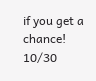if you get a chance! 10/30